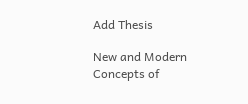Add Thesis

New and Modern Concepts of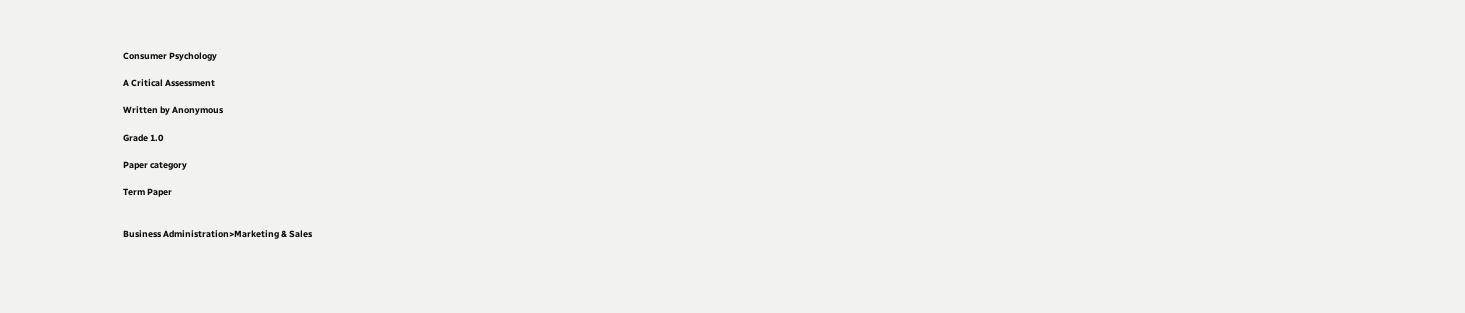Consumer Psychology

A Critical Assessment

Written by Anonymous

Grade 1.0

Paper category

Term Paper


Business Administration>Marketing & Sales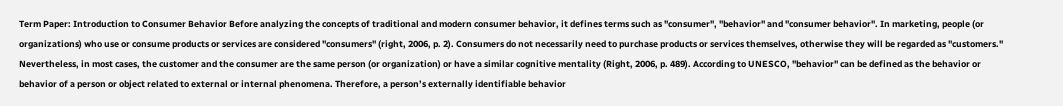Term Paper: Introduction to Consumer Behavior Before analyzing the concepts of traditional and modern consumer behavior, it defines terms such as "consumer", "behavior" and "consumer behavior". In marketing, people (or organizations) who use or consume products or services are considered "consumers" (right, 2006, p. 2). Consumers do not necessarily need to purchase products or services themselves, otherwise they will be regarded as "customers." Nevertheless, in most cases, the customer and the consumer are the same person (or organization) or have a similar cognitive mentality (Right, 2006, p. 489). According to UNESCO, "behavior" can be defined as the behavior or behavior of a person or object related to external or internal phenomena. Therefore, a person’s externally identifiable behavior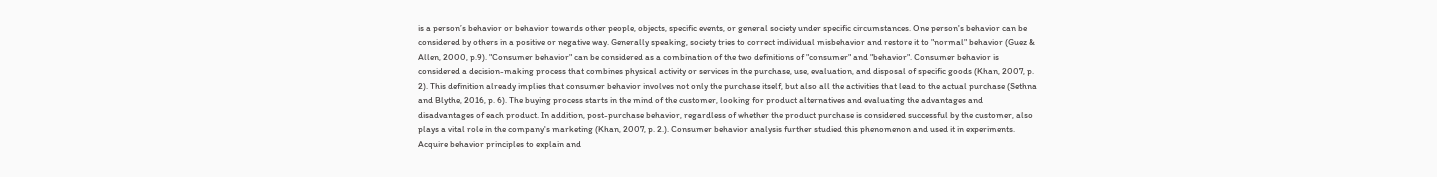is a person’s behavior or behavior towards other people, objects, specific events, or general society under specific circumstances. One person's behavior can be considered by others in a positive or negative way. Generally speaking, society tries to correct individual misbehavior and restore it to "normal" behavior (Guez & Allen, 2000, p.9). "Consumer behavior" can be considered as a combination of the two definitions of "consumer" and "behavior". Consumer behavior is considered a decision-making process that combines physical activity or services in the purchase, use, evaluation, and disposal of specific goods (Khan, 2007, p. 2). This definition already implies that consumer behavior involves not only the purchase itself, but also all the activities that lead to the actual purchase (Sethna and Blythe, 2016, p. 6). The buying process starts in the mind of the customer, looking for product alternatives and evaluating the advantages and disadvantages of each product. In addition, post-purchase behavior, regardless of whether the product purchase is considered successful by the customer, also plays a vital role in the company's marketing (Khan, 2007, p. 2.). Consumer behavior analysis further studied this phenomenon and used it in experiments. Acquire behavior principles to explain and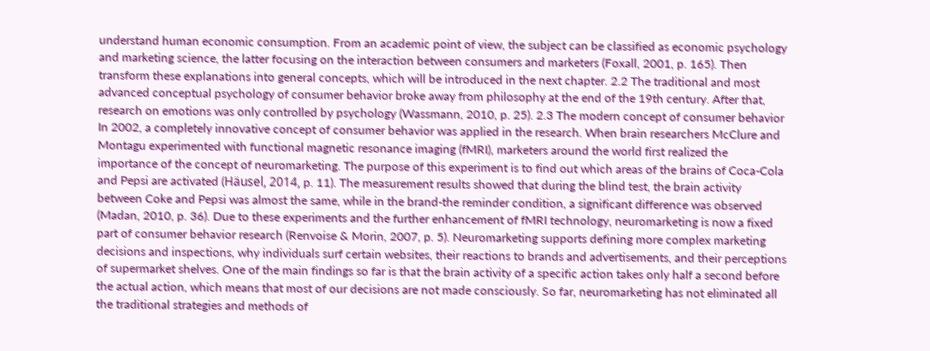understand human economic consumption. From an academic point of view, the subject can be classified as economic psychology and marketing science, the latter focusing on the interaction between consumers and marketers (Foxall, 2001, p. 165). Then transform these explanations into general concepts, which will be introduced in the next chapter. 2.2 The traditional and most advanced conceptual psychology of consumer behavior broke away from philosophy at the end of the 19th century. After that, research on emotions was only controlled by psychology (Wassmann, 2010, p. 25). 2.3 The modern concept of consumer behavior In 2002, a completely innovative concept of consumer behavior was applied in the research. When brain researchers McClure and Montagu experimented with functional magnetic resonance imaging (fMRI), marketers around the world first realized the importance of the concept of neuromarketing. The purpose of this experiment is to find out which areas of the brains of Coca-Cola and Pepsi are activated (Häusel, 2014, p. 11). The measurement results showed that during the blind test, the brain activity between Coke and Pepsi was almost the same, while in the brand-the reminder condition, a significant difference was observed (Madan, 2010, p. 36). Due to these experiments and the further enhancement of fMRI technology, neuromarketing is now a fixed part of consumer behavior research (Renvoise & Morin, 2007, p. 5). Neuromarketing supports defining more complex marketing decisions and inspections, why individuals surf certain websites, their reactions to brands and advertisements, and their perceptions of supermarket shelves. One of the main findings so far is that the brain activity of a specific action takes only half a second before the actual action, which means that most of our decisions are not made consciously. So far, neuromarketing has not eliminated all the traditional strategies and methods of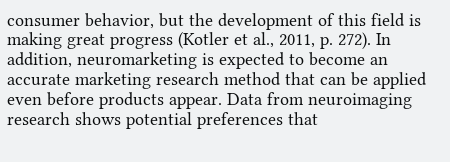consumer behavior, but the development of this field is making great progress (Kotler et al., 2011, p. 272). In addition, neuromarketing is expected to become an accurate marketing research method that can be applied even before products appear. Data from neuroimaging research shows potential preferences that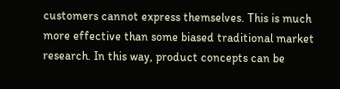customers cannot express themselves. This is much more effective than some biased traditional market research. In this way, product concepts can be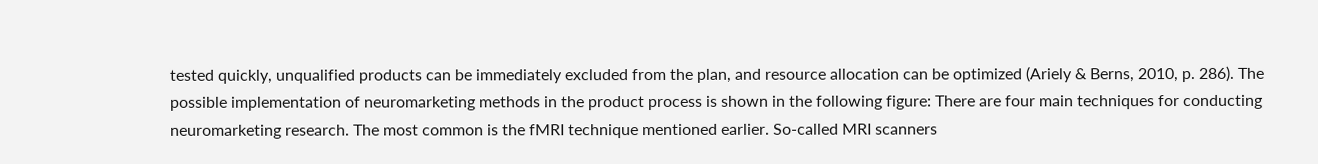tested quickly, unqualified products can be immediately excluded from the plan, and resource allocation can be optimized (Ariely & Berns, 2010, p. 286). The possible implementation of neuromarketing methods in the product process is shown in the following figure: There are four main techniques for conducting neuromarketing research. The most common is the fMRI technique mentioned earlier. So-called MRI scanners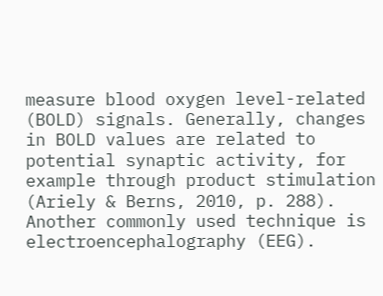measure blood oxygen level-related (BOLD) signals. Generally, changes in BOLD values are related to potential synaptic activity, for example through product stimulation (Ariely & Berns, 2010, p. 288). Another commonly used technique is electroencephalography (EEG).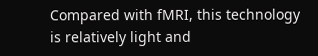Compared with fMRI, this technology is relatively light and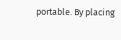portable. By placing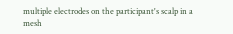multiple electrodes on the participant's scalp in a mesh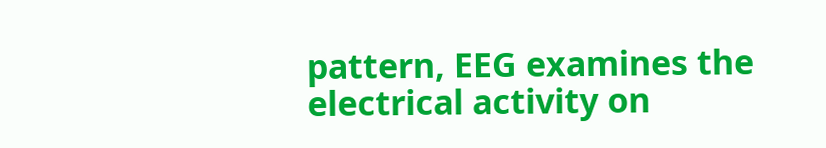pattern, EEG examines the electrical activity on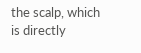the scalp, which is directly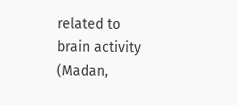related to brain activity (Madan,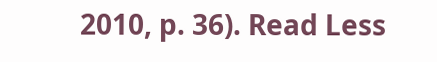2010, p. 36). Read Less